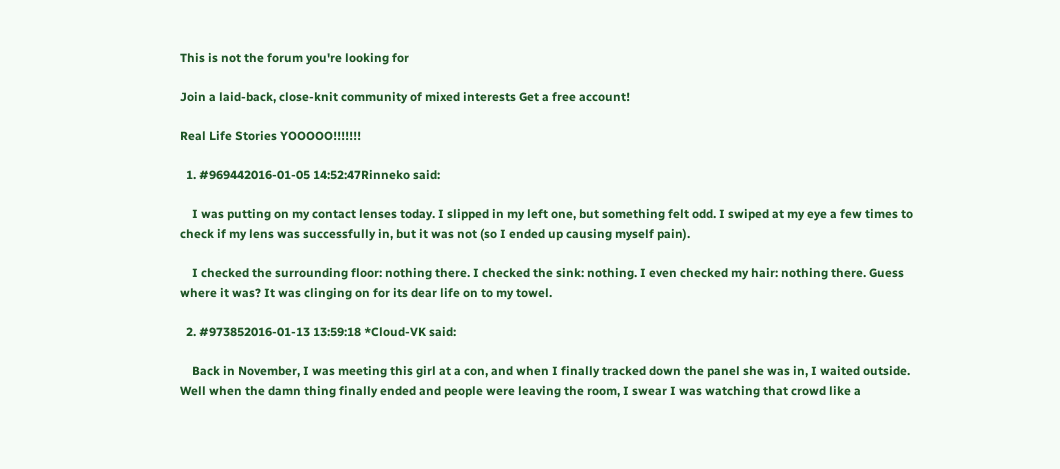This is not the forum you're looking for

Join a laid-back, close-knit community of mixed interests Get a free account!

Real Life Stories YOOOOO!!!!!!!

  1. #969442016-01-05 14:52:47Rinneko said:

    I was putting on my contact lenses today. I slipped in my left one, but something felt odd. I swiped at my eye a few times to check if my lens was successfully in, but it was not (so I ended up causing myself pain).

    I checked the surrounding floor: nothing there. I checked the sink: nothing. I even checked my hair: nothing there. Guess where it was? It was clinging on for its dear life on to my towel.

  2. #973852016-01-13 13:59:18 *Cloud-VK said:

    Back in November, I was meeting this girl at a con, and when I finally tracked down the panel she was in, I waited outside. Well when the damn thing finally ended and people were leaving the room, I swear I was watching that crowd like a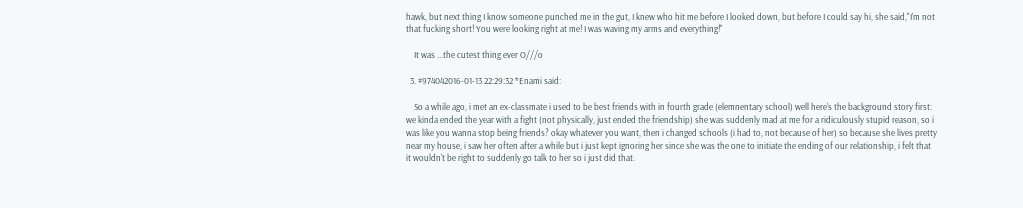hawk, but next thing I know someone punched me in the gut, I knew who hit me before I looked down, but before I could say hi, she said,"I'm not that fucking short! You were looking right at me! I was waving my arms and everything!"

    It was ...the cutest thing ever O///o

  3. #974042016-01-13 22:29:32 *Enami said:

    So a while ago, i met an ex-classmate i used to be best friends with in fourth grade (elemnentary school) well here's the background story first: we kinda ended the year with a fight (not physically, just ended the friendship) she was suddenly mad at me for a ridiculously stupid reason, so i was like you wanna stop being friends? okay whatever you want, then i changed schools (i had to, not because of her) so because she lives pretty near my house, i saw her often after a while but i just kept ignoring her since she was the one to initiate the ending of our relationship, i felt that it wouldn't be right to suddenly go talk to her so i just did that.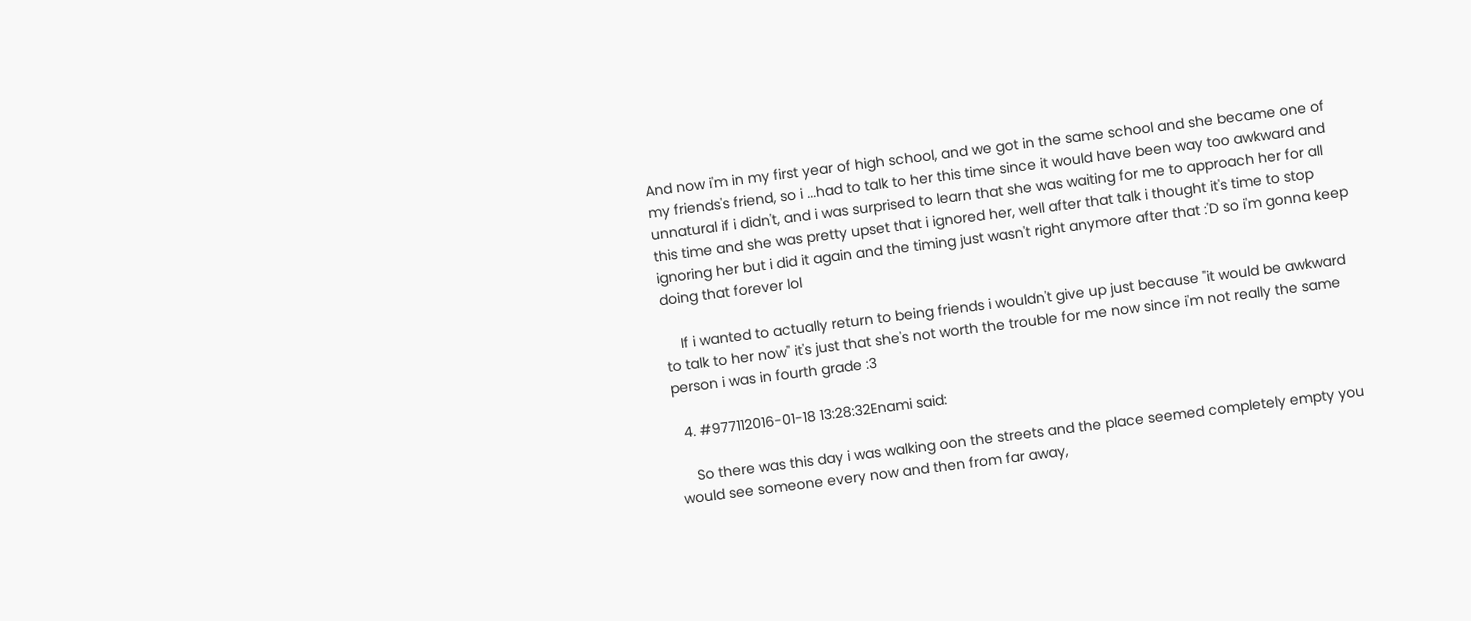And now i'm in my first year of high school, and we got in the same school and she became one of my friends's friend, so i ...had to talk to her this time since it would have been way too awkward and unnatural if i didn't, and i was surprised to learn that she was waiting for me to approach her for all this time and she was pretty upset that i ignored her, well after that talk i thought it's time to stop ignoring her but i did it again and the timing just wasn't right anymore after that :'D so i'm gonna keep doing that forever lol

    If i wanted to actually return to being friends i wouldn't give up just because "it would be awkward to talk to her now" it's just that she's not worth the trouble for me now since i'm not really the same person i was in fourth grade :3

  4. #977112016-01-18 13:28:32Enami said:

    So there was this day i was walking oon the streets and the place seemed completely empty you would see someone every now and then from far away,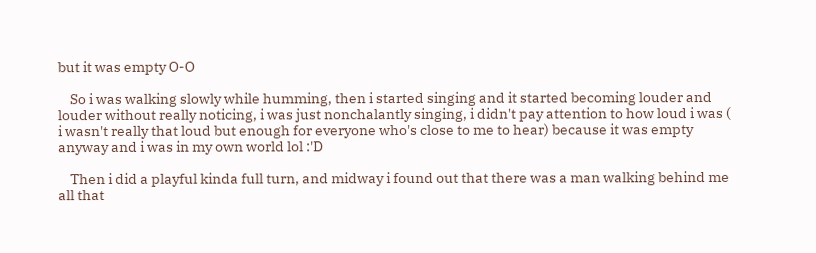but it was empty O-O

    So i was walking slowly while humming, then i started singing and it started becoming louder and louder without really noticing, i was just nonchalantly singing, i didn't pay attention to how loud i was ( i wasn't really that loud but enough for everyone who's close to me to hear) because it was empty anyway and i was in my own world lol :'D

    Then i did a playful kinda full turn, and midway i found out that there was a man walking behind me all that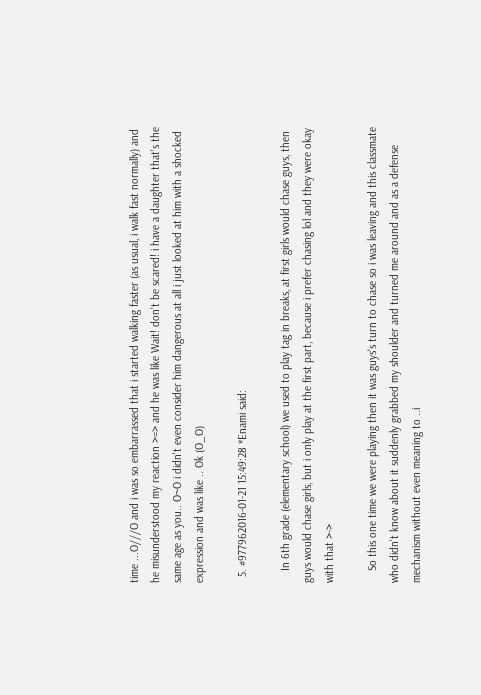time ...O///O and i was so embarrassed that i started walking faster (as usual, i walk fast normally) and he misunderstood my reaction >=> and he was like Wait! don't be scared! i have a daughter that's the same age as you.. O~O i didn't even consider him dangerous at all i just looked at him with a shocked expression and was like .. Ok (O_O)

  5. #977962016-01-21 15:49:28 *Enami said:

    In 6th grade (elementary school) we used to play tag in breaks, at first girls would chase guys, then guys would chase girls, but i only play at the first part, because i prefer chasing lol and they were okay with that >->

    So this one time we were playing then it was guys's turn to chase so i was leaving and this classmate who didn't know about it suddenly grabbed my shoulder and turned me around and as a defense mechanism without even meaning to ..i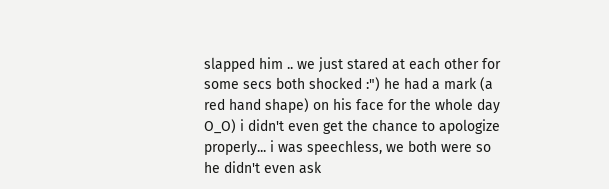slapped him .. we just stared at each other for some secs both shocked :") he had a mark (a red hand shape) on his face for the whole day O_O) i didn't even get the chance to apologize properly... i was speechless, we both were so he didn't even ask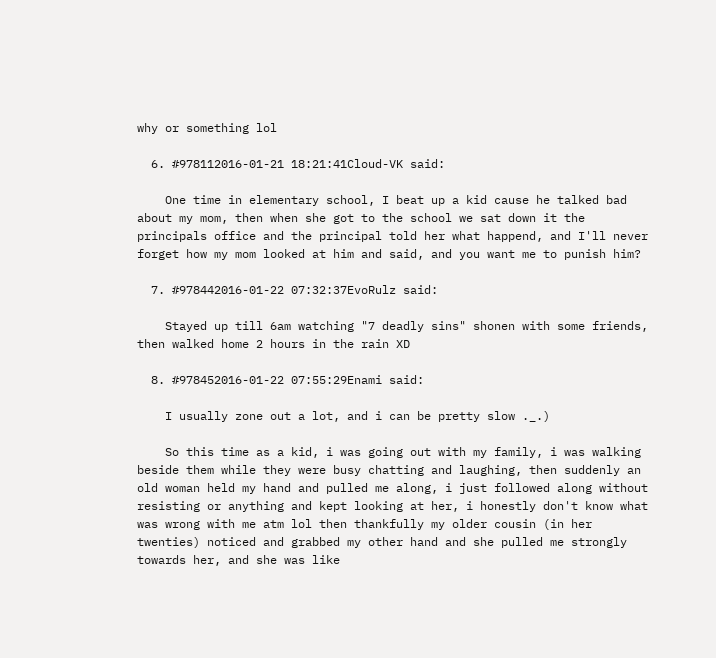why or something lol

  6. #978112016-01-21 18:21:41Cloud-VK said:

    One time in elementary school, I beat up a kid cause he talked bad about my mom, then when she got to the school we sat down it the principals office and the principal told her what happend, and I'll never forget how my mom looked at him and said, and you want me to punish him?

  7. #978442016-01-22 07:32:37EvoRulz said:

    Stayed up till 6am watching "7 deadly sins" shonen with some friends, then walked home 2 hours in the rain XD

  8. #978452016-01-22 07:55:29Enami said:

    I usually zone out a lot, and i can be pretty slow ._.)

    So this time as a kid, i was going out with my family, i was walking beside them while they were busy chatting and laughing, then suddenly an old woman held my hand and pulled me along, i just followed along without resisting or anything and kept looking at her, i honestly don't know what was wrong with me atm lol then thankfully my older cousin (in her twenties) noticed and grabbed my other hand and she pulled me strongly towards her, and she was like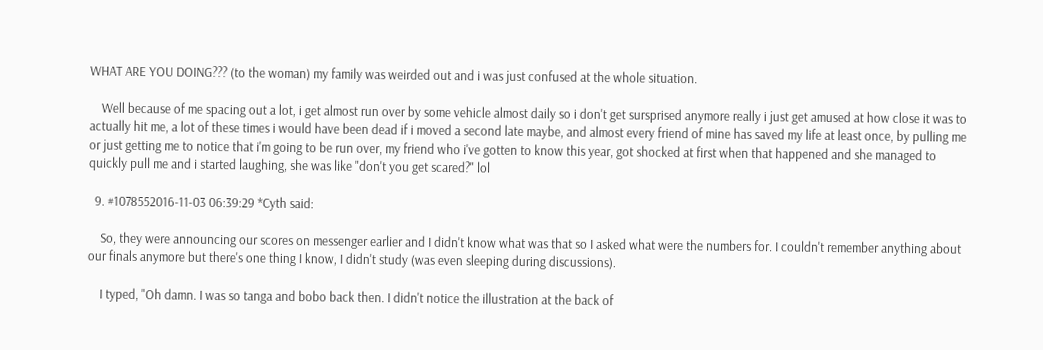WHAT ARE YOU DOING??? (to the woman) my family was weirded out and i was just confused at the whole situation.

    Well because of me spacing out a lot, i get almost run over by some vehicle almost daily so i don't get sursprised anymore really i just get amused at how close it was to actually hit me, a lot of these times i would have been dead if i moved a second late maybe, and almost every friend of mine has saved my life at least once, by pulling me or just getting me to notice that i'm going to be run over, my friend who i've gotten to know this year, got shocked at first when that happened and she managed to quickly pull me and i started laughing, she was like "don't you get scared?" lol

  9. #1078552016-11-03 06:39:29 *Cyth said:

    So, they were announcing our scores on messenger earlier and I didn't know what was that so I asked what were the numbers for. I couldn't remember anything about our finals anymore but there's one thing I know, I didn't study (was even sleeping during discussions).

    I typed, "Oh damn. I was so tanga and bobo back then. I didn't notice the illustration at the back of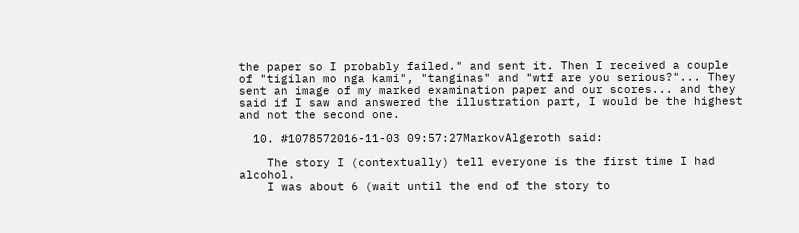the paper so I probably failed." and sent it. Then I received a couple of "tigilan mo nga kami", "tanginas" and "wtf are you serious?"... They sent an image of my marked examination paper and our scores... and they said if I saw and answered the illustration part, I would be the highest and not the second one.

  10. #1078572016-11-03 09:57:27MarkovAlgeroth said:

    The story I (contextually) tell everyone is the first time I had alcohol.
    I was about 6 (wait until the end of the story to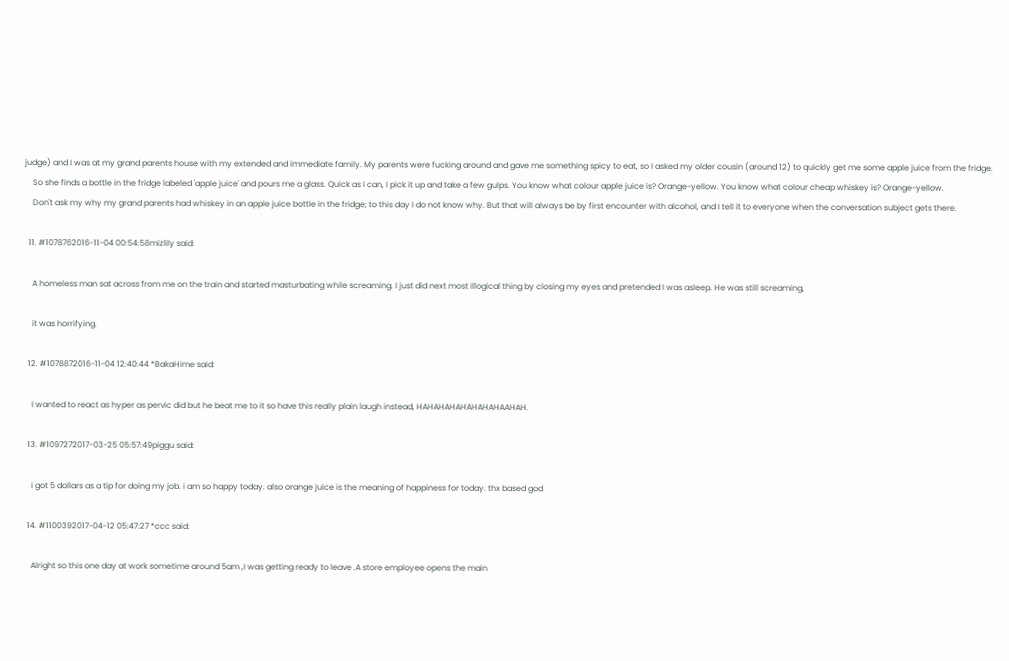judge) and I was at my grand parents house with my extended and immediate family. My parents were fucking around and gave me something spicy to eat, so I asked my older cousin (around 12) to quickly get me some apple juice from the fridge.
    So she finds a bottle in the fridge labeled 'apple juice' and pours me a glass. Quick as I can, I pick it up and take a few gulps. You know what colour apple juice is? Orange-yellow. You know what colour cheap whiskey is? Orange-yellow.
    Don't ask my why my grand parents had whiskey in an apple juice bottle in the fridge; to this day I do not know why. But that will always be by first encounter with alcohol, and I tell it to everyone when the conversation subject gets there.

  11. #1078762016-11-04 00:54:58mizlily said:

    A homeless man sat across from me on the train and started masturbating while screaming. I just did next most illogical thing by closing my eyes and pretended I was asleep. He was still screaming,

    it was horrifying.

  12. #1078872016-11-04 12:40:44 *BakaHime said:

    I wanted to react as hyper as pervic did but he beat me to it so have this really plain laugh instead, HAHAHAHAHAHAHAHAAHAH.

  13. #1097272017-03-25 05:57:49piggu said:

    i got 5 dollars as a tip for doing my job. i am so happy today. also orange juice is the meaning of happiness for today. thx based god

  14. #1100392017-04-12 05:47:27 *ccc said:

    Alright so this one day at work sometime around 5am ,I was getting ready to leave .A store employee opens the main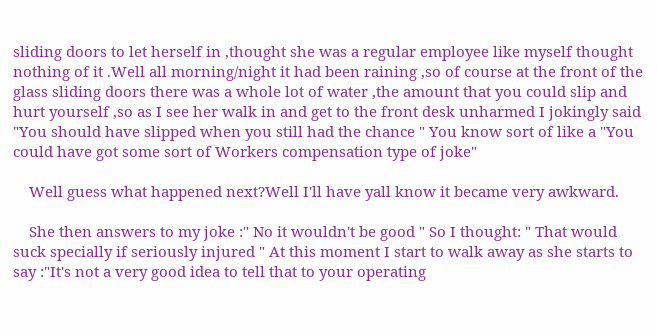sliding doors to let herself in ,thought she was a regular employee like myself thought nothing of it .Well all morning/night it had been raining ,so of course at the front of the glass sliding doors there was a whole lot of water ,the amount that you could slip and hurt yourself ,so as I see her walk in and get to the front desk unharmed I jokingly said "You should have slipped when you still had the chance " You know sort of like a "You could have got some sort of Workers compensation type of joke"

    Well guess what happened next?Well I'll have yall know it became very awkward.

    She then answers to my joke :" No it wouldn't be good " So I thought: " That would suck specially if seriously injured " At this moment I start to walk away as she starts to say :"It's not a very good idea to tell that to your operating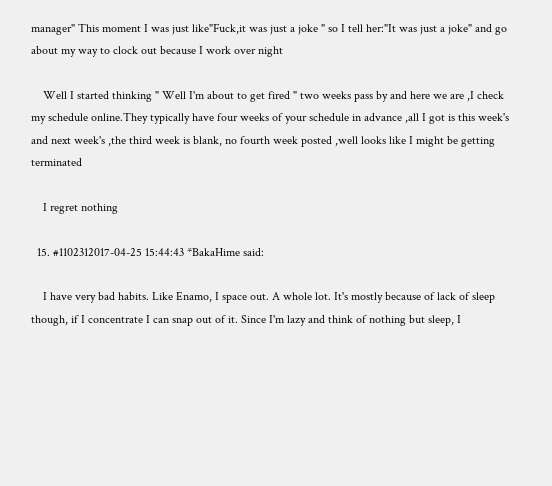manager" This moment I was just like"Fuck,it was just a joke " so I tell her:"It was just a joke" and go about my way to clock out because I work over night

    Well I started thinking " Well I'm about to get fired " two weeks pass by and here we are ,I check my schedule online.They typically have four weeks of your schedule in advance ,all I got is this week's and next week's ,the third week is blank, no fourth week posted ,well looks like I might be getting terminated

    I regret nothing

  15. #1102312017-04-25 15:44:43 *BakaHime said:

    I have very bad habits. Like Enamo, I space out. A whole lot. It's mostly because of lack of sleep though, if I concentrate I can snap out of it. Since I'm lazy and think of nothing but sleep, I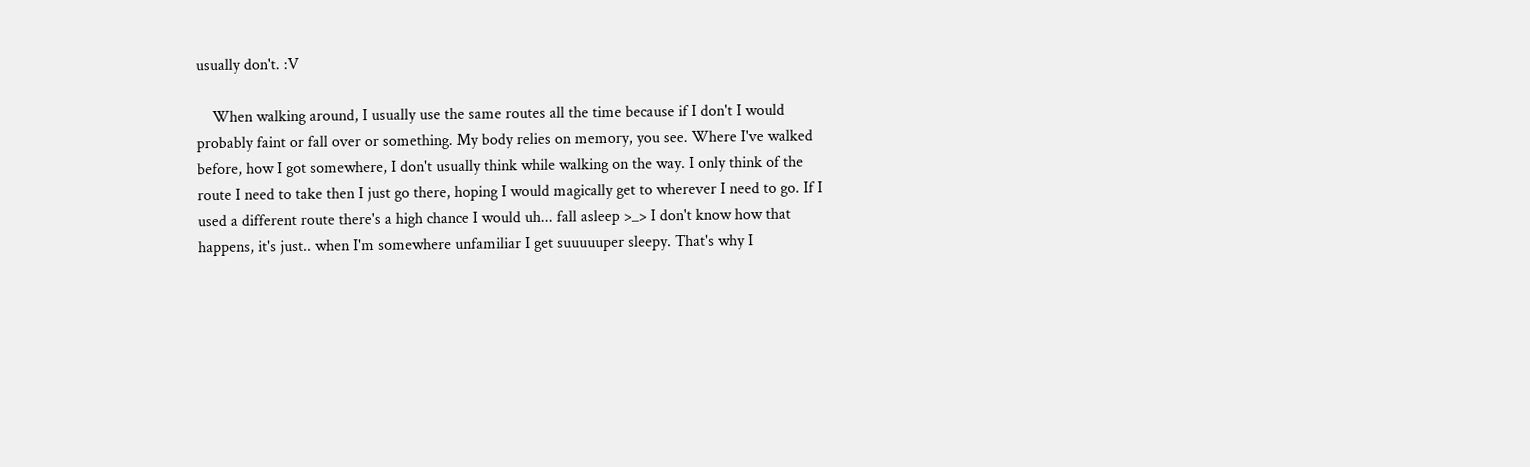usually don't. :V

    When walking around, I usually use the same routes all the time because if I don't I would probably faint or fall over or something. My body relies on memory, you see. Where I've walked before, how I got somewhere, I don't usually think while walking on the way. I only think of the route I need to take then I just go there, hoping I would magically get to wherever I need to go. If I used a different route there's a high chance I would uh... fall asleep >_> I don't know how that happens, it's just.. when I'm somewhere unfamiliar I get suuuuuper sleepy. That's why I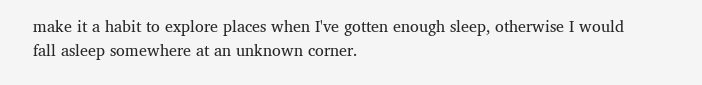make it a habit to explore places when I've gotten enough sleep, otherwise I would fall asleep somewhere at an unknown corner.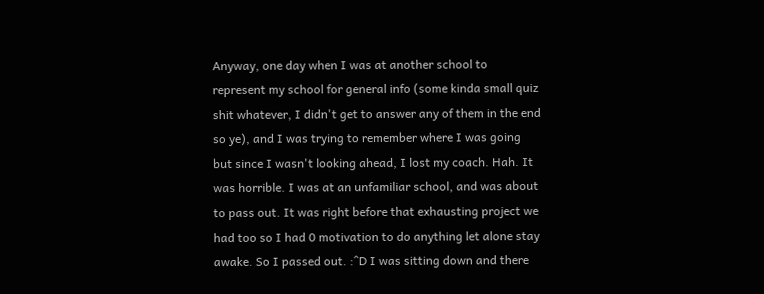Anyway, one day when I was at another school to represent my school for general info (some kinda small quiz shit whatever, I didn't get to answer any of them in the end so ye), and I was trying to remember where I was going but since I wasn't looking ahead, I lost my coach. Hah. It was horrible. I was at an unfamiliar school, and was about to pass out. It was right before that exhausting project we had too so I had 0 motivation to do anything let alone stay awake. So I passed out. :^D I was sitting down and there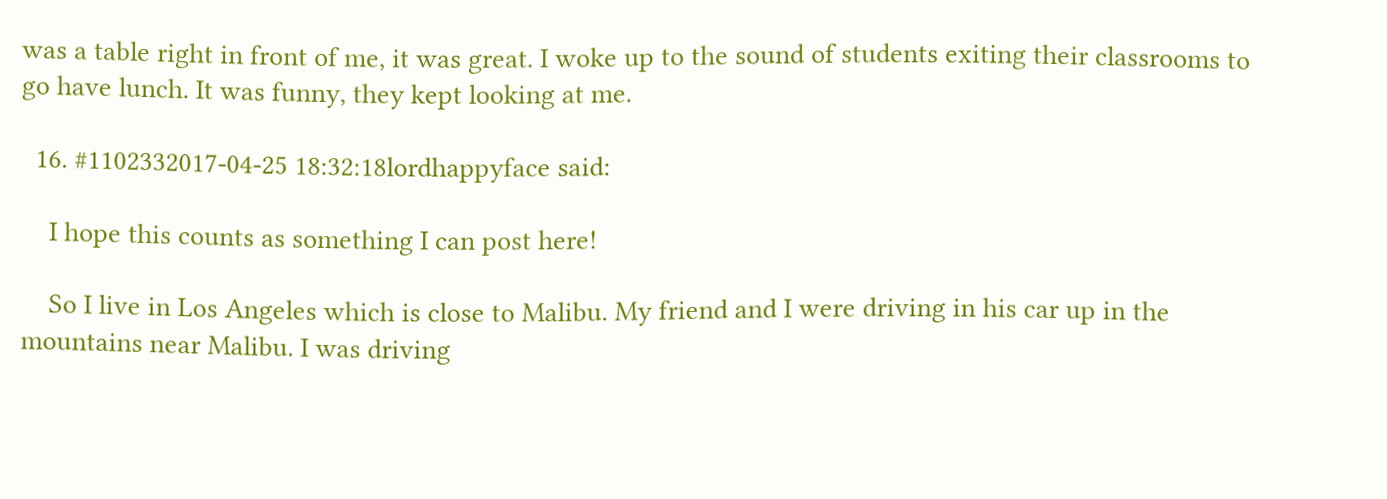was a table right in front of me, it was great. I woke up to the sound of students exiting their classrooms to go have lunch. It was funny, they kept looking at me.

  16. #1102332017-04-25 18:32:18lordhappyface said:

    I hope this counts as something I can post here!

    So I live in Los Angeles which is close to Malibu. My friend and I were driving in his car up in the mountains near Malibu. I was driving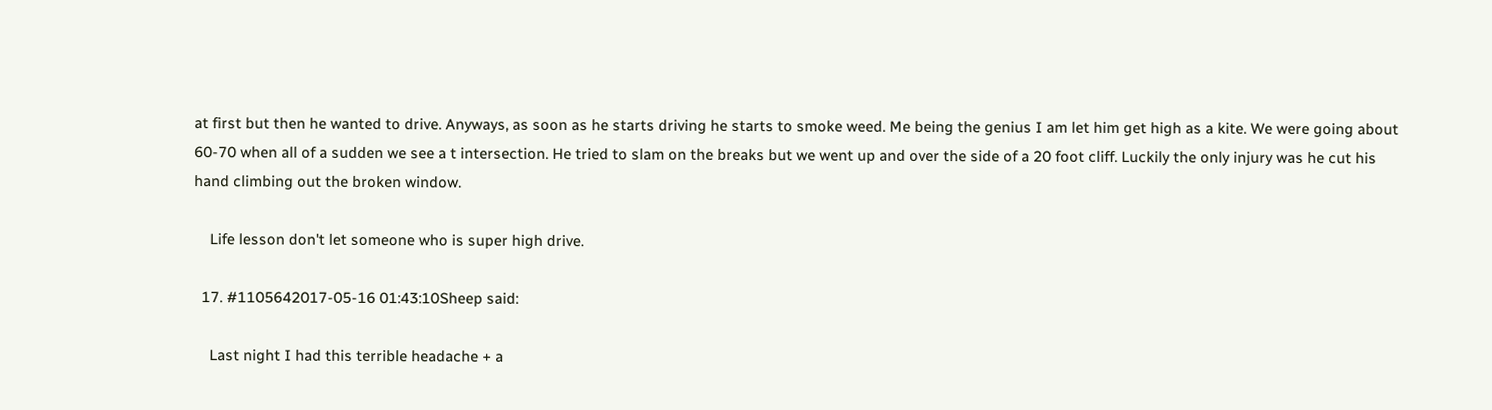at first but then he wanted to drive. Anyways, as soon as he starts driving he starts to smoke weed. Me being the genius I am let him get high as a kite. We were going about 60-70 when all of a sudden we see a t intersection. He tried to slam on the breaks but we went up and over the side of a 20 foot cliff. Luckily the only injury was he cut his hand climbing out the broken window.

    Life lesson don't let someone who is super high drive.

  17. #1105642017-05-16 01:43:10Sheep said:

    Last night I had this terrible headache + a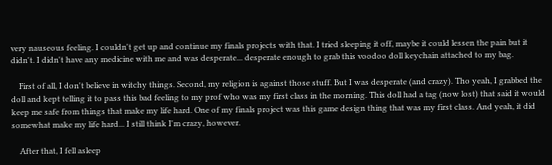very nauseous feeling. I couldn't get up and continue my finals projects with that. I tried sleeping it off, maybe it could lessen the pain but it didn't. I didn't have any medicine with me and was desperate... desperate enough to grab this voodoo doll keychain attached to my bag.

    First of all, I don't believe in witchy things. Second, my religion is against those stuff. But I was desperate (and crazy). Tho yeah, I grabbed the doll and kept telling it to pass this bad feeling to my prof who was my first class in the morning. This doll had a tag (now lost) that said it would keep me safe from things that make my life hard. One of my finals project was this game design thing that was my first class. And yeah, it did somewhat make my life hard... I still think I'm crazy, however.

    After that, I fell asleep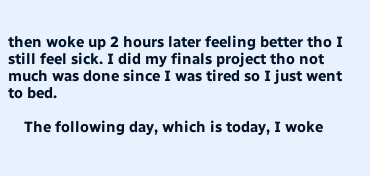then woke up 2 hours later feeling better tho I still feel sick. I did my finals project tho not much was done since I was tired so I just went to bed.

    The following day, which is today, I woke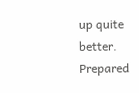up quite better. Prepared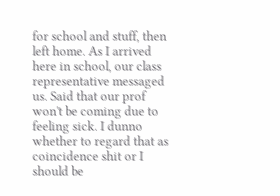for school and stuff, then left home. As I arrived here in school, our class representative messaged us. Said that our prof won't be coming due to feeling sick. I dunno whether to regard that as coincidence shit or I should be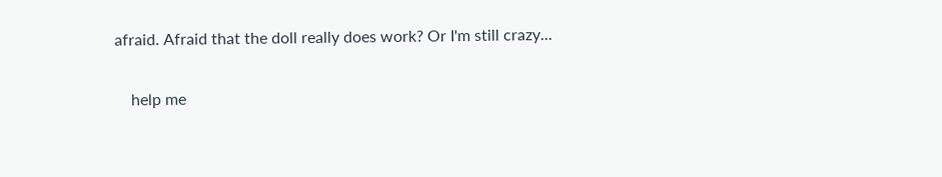afraid. Afraid that the doll really does work? Or I'm still crazy...

    help me